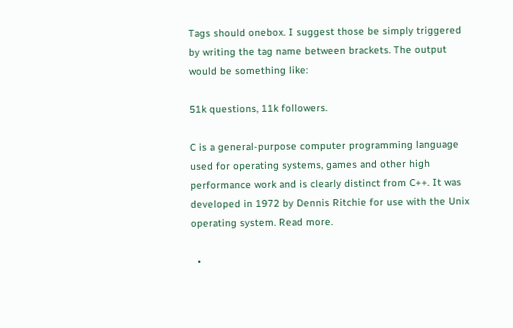Tags should onebox. I suggest those be simply triggered by writing the tag name between brackets. The output would be something like:

51k questions, 11k followers.

C is a general-purpose computer programming language used for operating systems, games and other high performance work and is clearly distinct from C++. It was developed in 1972 by Dennis Ritchie for use with the Unix operating system. Read more.

  •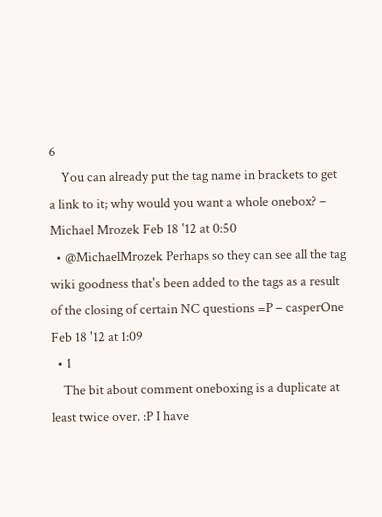6
    You can already put the tag name in brackets to get a link to it; why would you want a whole onebox? – Michael Mrozek Feb 18 '12 at 0:50
  • @MichaelMrozek Perhaps so they can see all the tag wiki goodness that's been added to the tags as a result of the closing of certain NC questions =P – casperOne Feb 18 '12 at 1:09
  • 1
    The bit about comment oneboxing is a duplicate at least twice over. :P I have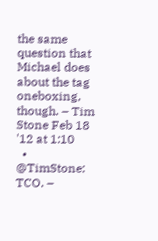the same question that Michael does about the tag oneboxing, though. – Tim Stone Feb 18 '12 at 1:10
  • @TimStone: TCO. –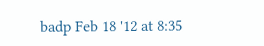badp Feb 18 '12 at 8:35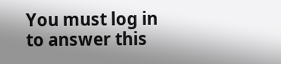You must log in to answer this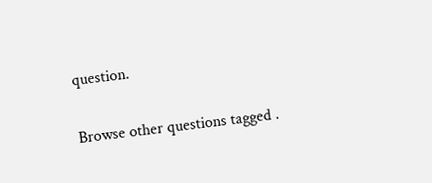question.

Browse other questions tagged .